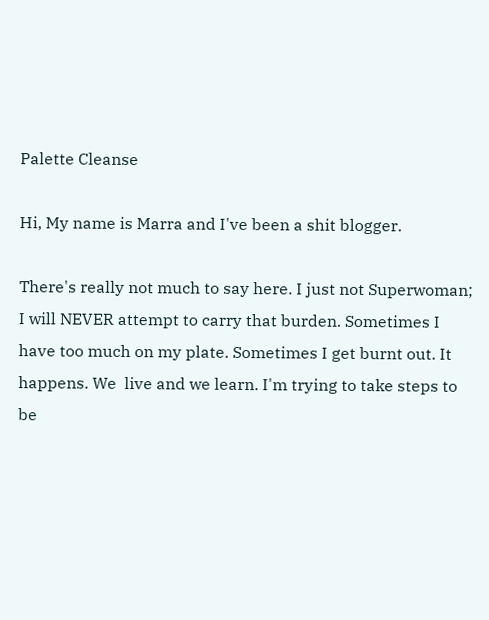Palette Cleanse

Hi, My name is Marra and I've been a shit blogger.

There's really not much to say here. I just not Superwoman; I will NEVER attempt to carry that burden. Sometimes I have too much on my plate. Sometimes I get burnt out. It happens. We  live and we learn. I'm trying to take steps to be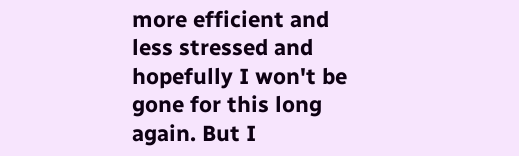more efficient and less stressed and hopefully I won't be gone for this long again. But I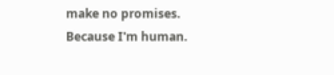make no promises. Because I'm human.